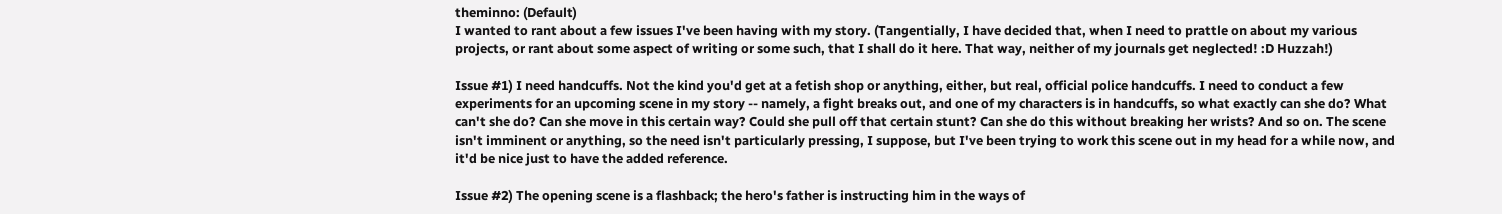theminno: (Default)
I wanted to rant about a few issues I've been having with my story. (Tangentially, I have decided that, when I need to prattle on about my various projects, or rant about some aspect of writing or some such, that I shall do it here. That way, neither of my journals get neglected! :D Huzzah!)

Issue #1) I need handcuffs. Not the kind you'd get at a fetish shop or anything, either, but real, official police handcuffs. I need to conduct a few experiments for an upcoming scene in my story -- namely, a fight breaks out, and one of my characters is in handcuffs, so what exactly can she do? What can't she do? Can she move in this certain way? Could she pull off that certain stunt? Can she do this without breaking her wrists? And so on. The scene isn't imminent or anything, so the need isn't particularly pressing, I suppose, but I've been trying to work this scene out in my head for a while now, and it'd be nice just to have the added reference.

Issue #2) The opening scene is a flashback; the hero's father is instructing him in the ways of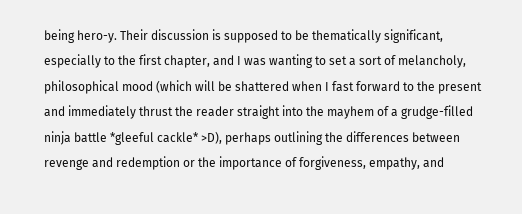being hero-y. Their discussion is supposed to be thematically significant, especially to the first chapter, and I was wanting to set a sort of melancholy, philosophical mood (which will be shattered when I fast forward to the present and immediately thrust the reader straight into the mayhem of a grudge-filled ninja battle *gleeful cackle* >D), perhaps outlining the differences between revenge and redemption or the importance of forgiveness, empathy, and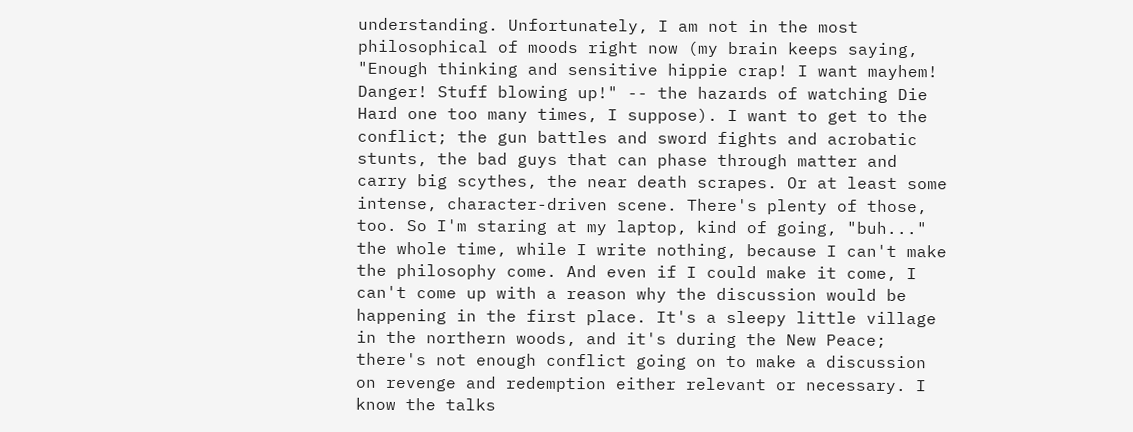understanding. Unfortunately, I am not in the most philosophical of moods right now (my brain keeps saying, "Enough thinking and sensitive hippie crap! I want mayhem! Danger! Stuff blowing up!" -- the hazards of watching Die Hard one too many times, I suppose). I want to get to the conflict; the gun battles and sword fights and acrobatic stunts, the bad guys that can phase through matter and carry big scythes, the near death scrapes. Or at least some intense, character-driven scene. There's plenty of those, too. So I'm staring at my laptop, kind of going, "buh..." the whole time, while I write nothing, because I can't make the philosophy come. And even if I could make it come, I can't come up with a reason why the discussion would be happening in the first place. It's a sleepy little village in the northern woods, and it's during the New Peace; there's not enough conflict going on to make a discussion on revenge and redemption either relevant or necessary. I know the talks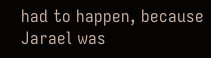had to happen, because Jarael was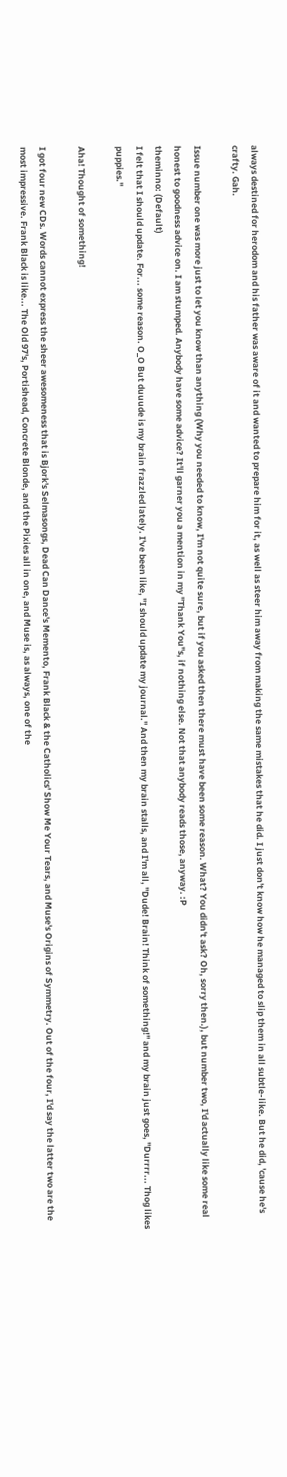always destined for herodom and his father was aware of it and wanted to prepare him for it, as well as steer him away from making the same mistakes that he did. I just don't know how he managed to slip them in all subtle-like. But he did, 'cause he's crafty. Gah.

Issue number one was more just to let you know than anything (Why you needed to know, I'm not quite sure, but if you asked then there must have been some reason. What? You didn't ask? Oh, sorry then.), but number two, I'd actually like some real honest to goodness advice on. I am stumped. Anybody have some advice? It'll garner you a mention in my "Thank You"s, if nothing else. Not that anybody reads those, anyway. :P
theminno: (Default)
I felt that I should update. For... some reason. O_O But duuude is my brain frazzled lately. I've been like, "I should update my journal." And then my brain stalls, and I'm all, "Dude! Brain! Think of something!" and my brain just goes, "Durrrr... Thog likes puppies."

Aha! Thought of something!

I got four new CDs. Words cannot express the sheer awesomeness that is Bjork's Selmasongs, Dead Can Dance's Memento, Frank Black & the Catholics' Show Me Your Tears, and Muse's Origins of Symmetry. Out of the four, I'd say the latter two are the most impressive. Frank Black is like... The Old 97's, Portishead, Concrete Blonde, and the Pixies all in one, and Muse is, as always, one of the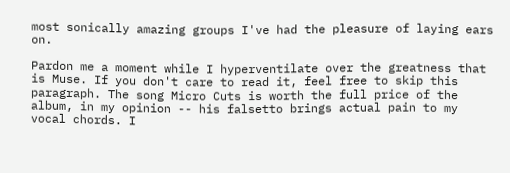most sonically amazing groups I've had the pleasure of laying ears on.

Pardon me a moment while I hyperventilate over the greatness that is Muse. If you don't care to read it, feel free to skip this paragraph. The song Micro Cuts is worth the full price of the album, in my opinion -- his falsetto brings actual pain to my vocal chords. I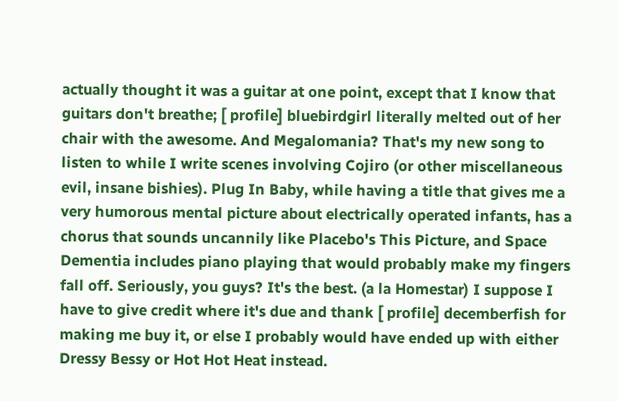actually thought it was a guitar at one point, except that I know that guitars don't breathe; [ profile] bluebirdgirl literally melted out of her chair with the awesome. And Megalomania? That's my new song to listen to while I write scenes involving Cojiro (or other miscellaneous evil, insane bishies). Plug In Baby, while having a title that gives me a very humorous mental picture about electrically operated infants, has a chorus that sounds uncannily like Placebo's This Picture, and Space Dementia includes piano playing that would probably make my fingers fall off. Seriously, you guys? It's the best. (a la Homestar) I suppose I have to give credit where it's due and thank [ profile] decemberfish for making me buy it, or else I probably would have ended up with either Dressy Bessy or Hot Hot Heat instead.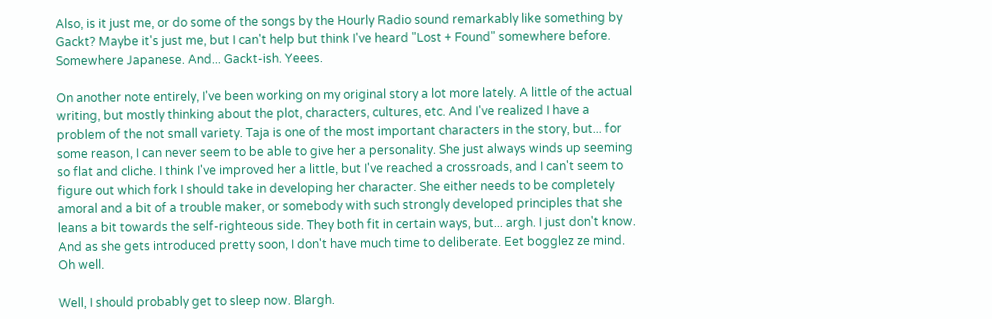Also, is it just me, or do some of the songs by the Hourly Radio sound remarkably like something by Gackt? Maybe it's just me, but I can't help but think I've heard "Lost + Found" somewhere before. Somewhere Japanese. And... Gackt-ish. Yeees.

On another note entirely, I've been working on my original story a lot more lately. A little of the actual writing, but mostly thinking about the plot, characters, cultures, etc. And I've realized I have a problem of the not small variety. Taja is one of the most important characters in the story, but... for some reason, I can never seem to be able to give her a personality. She just always winds up seeming so flat and cliche. I think I've improved her a little, but I've reached a crossroads, and I can't seem to figure out which fork I should take in developing her character. She either needs to be completely amoral and a bit of a trouble maker, or somebody with such strongly developed principles that she leans a bit towards the self-righteous side. They both fit in certain ways, but... argh. I just don't know. And as she gets introduced pretty soon, I don't have much time to deliberate. Eet bogglez ze mind. Oh well.

Well, I should probably get to sleep now. Blargh.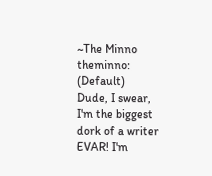~The Minno
theminno: (Default)
Dude, I swear, I'm the biggest dork of a writer EVAR! I'm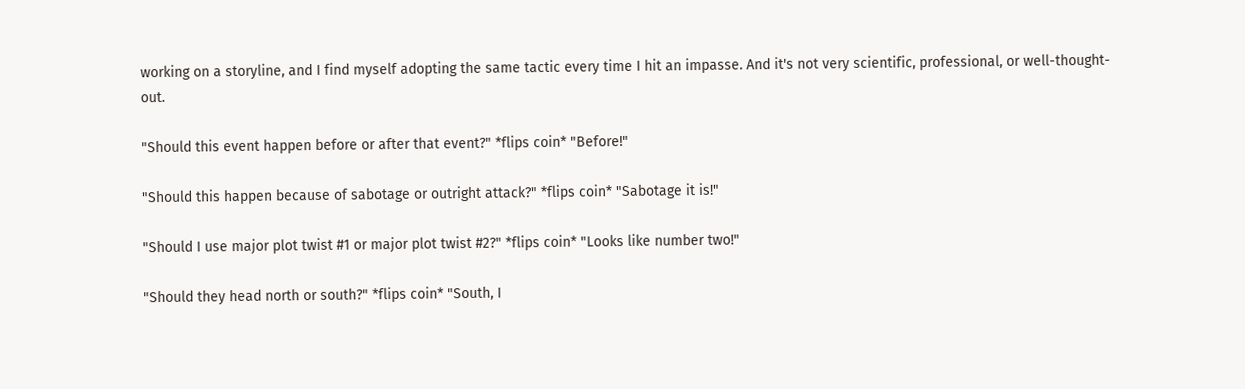working on a storyline, and I find myself adopting the same tactic every time I hit an impasse. And it's not very scientific, professional, or well-thought-out.

"Should this event happen before or after that event?" *flips coin* "Before!"

"Should this happen because of sabotage or outright attack?" *flips coin* "Sabotage it is!"

"Should I use major plot twist #1 or major plot twist #2?" *flips coin* "Looks like number two!"

"Should they head north or south?" *flips coin* "South, I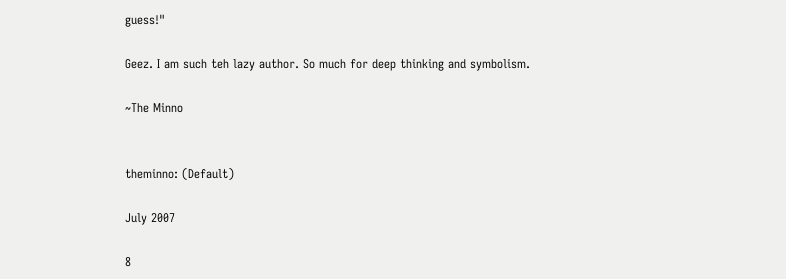guess!"

Geez. I am such teh lazy author. So much for deep thinking and symbolism.

~The Minno


theminno: (Default)

July 2007

8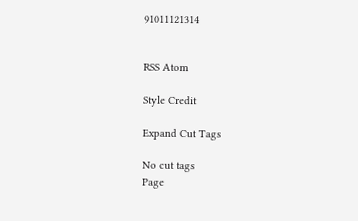91011121314


RSS Atom

Style Credit

Expand Cut Tags

No cut tags
Page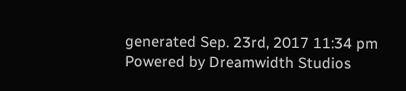generated Sep. 23rd, 2017 11:34 pm
Powered by Dreamwidth Studios